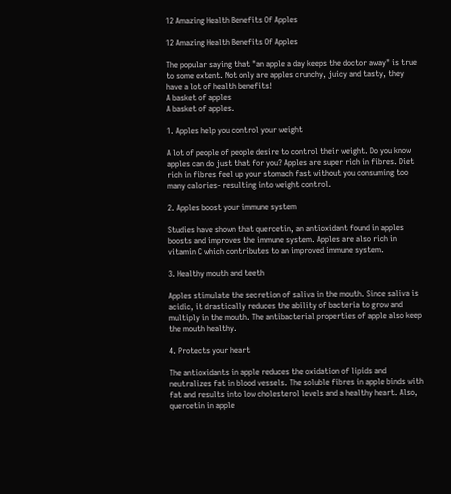12 Amazing Health Benefits Of Apples

12 Amazing Health Benefits Of Apples

The popular saying that "an apple a day keeps the doctor away" is true to some extent. Not only are apples crunchy, juicy and tasty, they have a lot of health benefits!
A basket of apples
A basket of apples.

1. Apples help you control your weight

A lot of people of people desire to control their weight. Do you know apples can do just that for you? Apples are super rich in fibres. Diet rich in fibres feel up your stomach fast without you consuming too many calories- resulting into weight control.

2. Apples boost your immune system

Studies have shown that quercetin, an antioxidant found in apples boosts and improves the immune system. Apples are also rich in vitamin C which contributes to an improved immune system.

3. Healthy mouth and teeth

Apples stimulate the secretion of saliva in the mouth. Since saliva is acidic, it drastically reduces the ability of bacteria to grow and multiply in the mouth. The antibacterial properties of apple also keep the mouth healthy.

4. Protects your heart

The antioxidants in apple reduces the oxidation of lipids and neutralizes fat in blood vessels. The soluble fibres in apple binds with fat and results into low cholesterol levels and a healthy heart. Also, quercetin in apple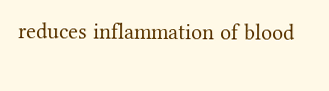reduces inflammation of blood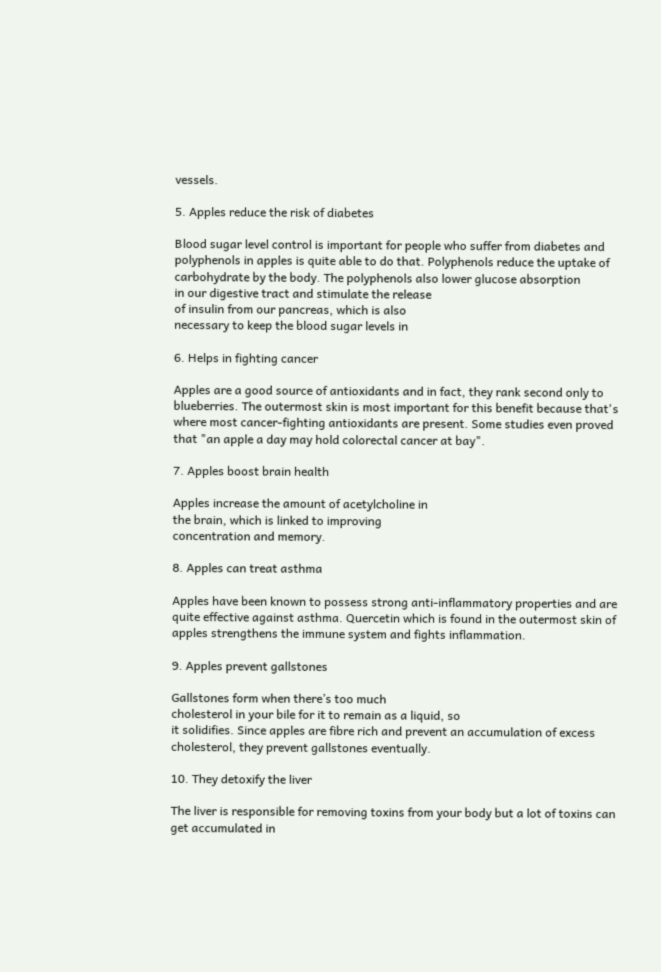vessels.

5. Apples reduce the risk of diabetes

Blood sugar level control is important for people who suffer from diabetes and polyphenols in apples is quite able to do that. Polyphenols reduce the uptake of carbohydrate by the body. The polyphenols also lower glucose absorption
in our digestive tract and stimulate the release
of insulin from our pancreas, which is also
necessary to keep the blood sugar levels in

6. Helps in fighting cancer

Apples are a good source of antioxidants and in fact, they rank second only to blueberries. The outermost skin is most important for this benefit because that's where most cancer-fighting antioxidants are present. Some studies even proved that "an apple a day may hold colorectal cancer at bay".

7. Apples boost brain health

Apples increase the amount of acetylcholine in
the brain, which is linked to improving
concentration and memory.

8. Apples can treat asthma

Apples have been known to possess strong anti-inflammatory properties and are quite effective against asthma. Quercetin which is found in the outermost skin of apples strengthens the immune system and fights inflammation.

9. Apples prevent gallstones

Gallstones form when there’s too much
cholesterol in your bile for it to remain as a liquid, so
it solidifies. Since apples are fibre rich and prevent an accumulation of excess cholesterol, they prevent gallstones eventually.

10. They detoxify the liver

The liver is responsible for removing toxins from your body but a lot of toxins can get accumulated in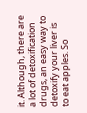it. Although, there are a lot of detoxification drugs, an easy way to detoxify your liver is to eat apples. So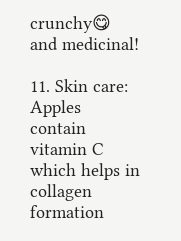crunchy😋 and medicinal!

11. Skin care: Apples contain vitamin C which helps in collagen formation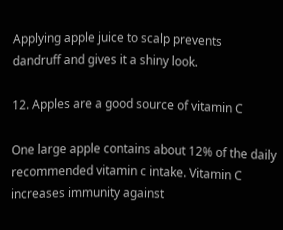Applying apple juice to scalp prevents
dandruff and gives it a shiny look.

12. Apples are a good source of vitamin C

One large apple contains about 12% of the daily recommended vitamin c intake. Vitamin C increases immunity against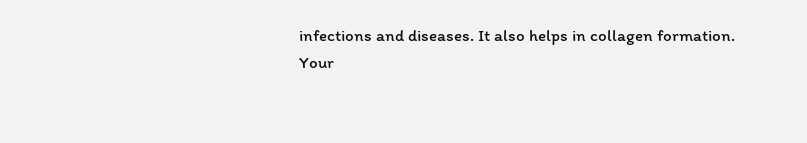infections and diseases. It also helps in collagen formation.
Your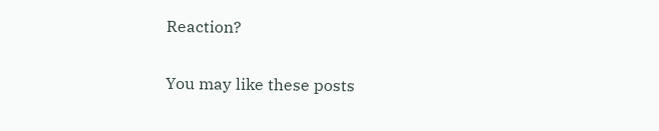Reaction?

You may like these posts